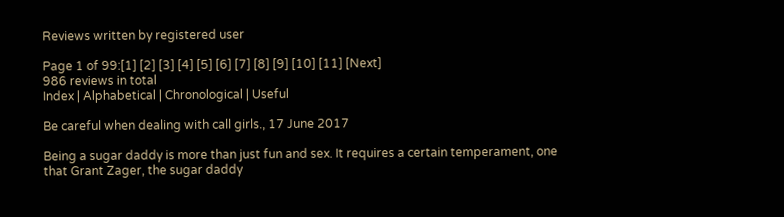Reviews written by registered user

Page 1 of 99:[1] [2] [3] [4] [5] [6] [7] [8] [9] [10] [11] [Next]
986 reviews in total
Index | Alphabetical | Chronological | Useful

Be careful when dealing with call girls., 17 June 2017

Being a sugar daddy is more than just fun and sex. It requires a certain temperament, one that Grant Zager, the sugar daddy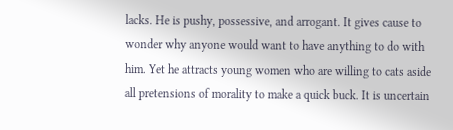lacks. He is pushy, possessive, and arrogant. It gives cause to wonder why anyone would want to have anything to do with him. Yet he attracts young women who are willing to cats aside all pretensions of morality to make a quick buck. It is uncertain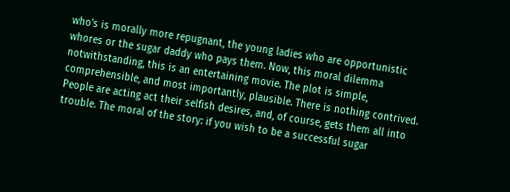who's is morally more repugnant, the young ladies who are opportunistic whores or the sugar daddy who pays them. Now, this moral dilemma notwithstanding, this is an entertaining movie. The plot is simple, comprehensible, and most importantly, plausible. There is nothing contrived. People are acting act their selfish desires, and, of course, gets them all into trouble. The moral of the story: if you wish to be a successful sugar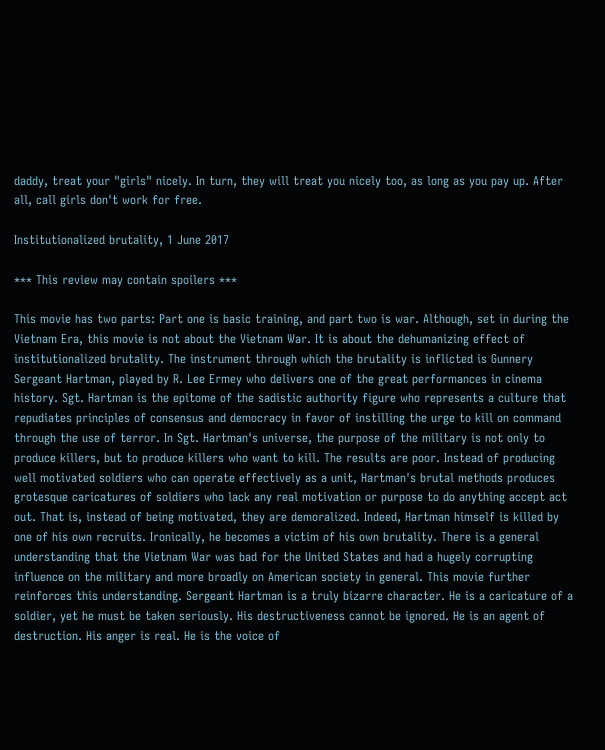daddy, treat your "girls" nicely. In turn, they will treat you nicely too, as long as you pay up. After all, call girls don't work for free.

Institutionalized brutality, 1 June 2017

*** This review may contain spoilers ***

This movie has two parts: Part one is basic training, and part two is war. Although, set in during the Vietnam Era, this movie is not about the Vietnam War. It is about the dehumanizing effect of institutionalized brutality. The instrument through which the brutality is inflicted is Gunnery Sergeant Hartman, played by R. Lee Ermey who delivers one of the great performances in cinema history. Sgt. Hartman is the epitome of the sadistic authority figure who represents a culture that repudiates principles of consensus and democracy in favor of instilling the urge to kill on command through the use of terror. In Sgt. Hartman's universe, the purpose of the military is not only to produce killers, but to produce killers who want to kill. The results are poor. Instead of producing well motivated soldiers who can operate effectively as a unit, Hartman's brutal methods produces grotesque caricatures of soldiers who lack any real motivation or purpose to do anything accept act out. That is, instead of being motivated, they are demoralized. Indeed, Hartman himself is killed by one of his own recruits. Ironically, he becomes a victim of his own brutality. There is a general understanding that the Vietnam War was bad for the United States and had a hugely corrupting influence on the military and more broadly on American society in general. This movie further reinforces this understanding. Sergeant Hartman is a truly bizarre character. He is a caricature of a soldier, yet he must be taken seriously. His destructiveness cannot be ignored. He is an agent of destruction. His anger is real. He is the voice of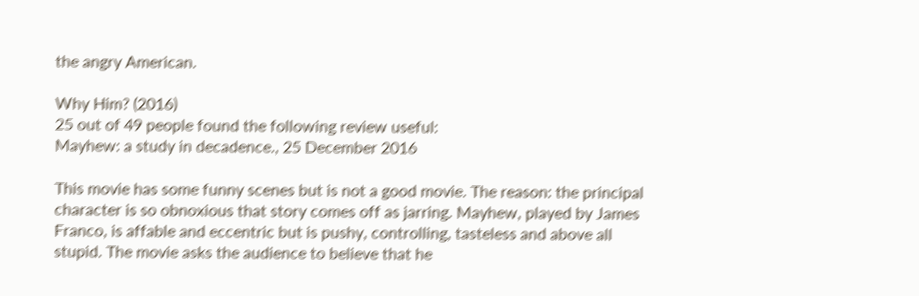the angry American.

Why Him? (2016)
25 out of 49 people found the following review useful:
Mayhew: a study in decadence., 25 December 2016

This movie has some funny scenes but is not a good movie. The reason: the principal character is so obnoxious that story comes off as jarring. Mayhew, played by James Franco, is affable and eccentric but is pushy, controlling, tasteless and above all stupid. The movie asks the audience to believe that he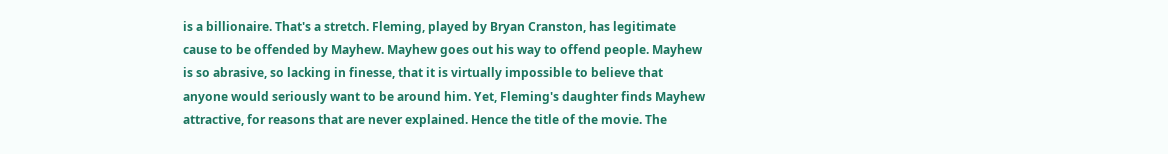is a billionaire. That's a stretch. Fleming, played by Bryan Cranston, has legitimate cause to be offended by Mayhew. Mayhew goes out his way to offend people. Mayhew is so abrasive, so lacking in finesse, that it is virtually impossible to believe that anyone would seriously want to be around him. Yet, Fleming's daughter finds Mayhew attractive, for reasons that are never explained. Hence the title of the movie. The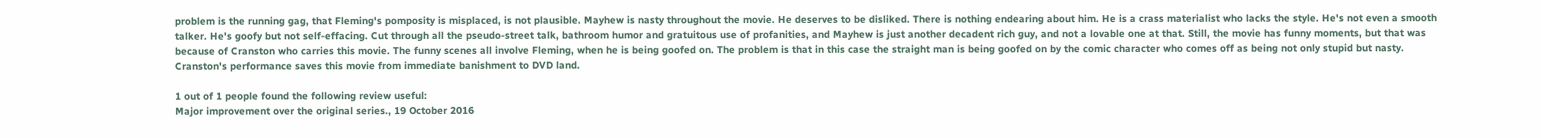problem is the running gag, that Fleming's pomposity is misplaced, is not plausible. Mayhew is nasty throughout the movie. He deserves to be disliked. There is nothing endearing about him. He is a crass materialist who lacks the style. He's not even a smooth talker. He's goofy but not self-effacing. Cut through all the pseudo-street talk, bathroom humor and gratuitous use of profanities, and Mayhew is just another decadent rich guy, and not a lovable one at that. Still, the movie has funny moments, but that was because of Cranston who carries this movie. The funny scenes all involve Fleming, when he is being goofed on. The problem is that in this case the straight man is being goofed on by the comic character who comes off as being not only stupid but nasty. Cranston's performance saves this movie from immediate banishment to DVD land.

1 out of 1 people found the following review useful:
Major improvement over the original series., 19 October 2016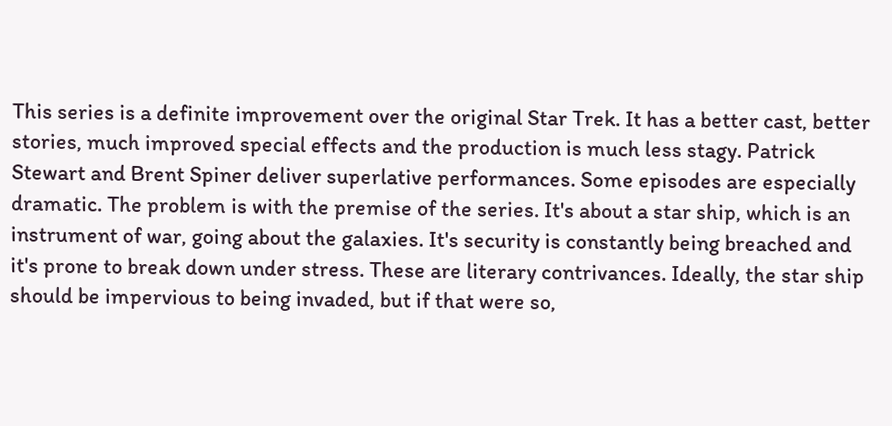This series is a definite improvement over the original Star Trek. It has a better cast, better stories, much improved special effects and the production is much less stagy. Patrick Stewart and Brent Spiner deliver superlative performances. Some episodes are especially dramatic. The problem is with the premise of the series. It's about a star ship, which is an instrument of war, going about the galaxies. It's security is constantly being breached and it's prone to break down under stress. These are literary contrivances. Ideally, the star ship should be impervious to being invaded, but if that were so,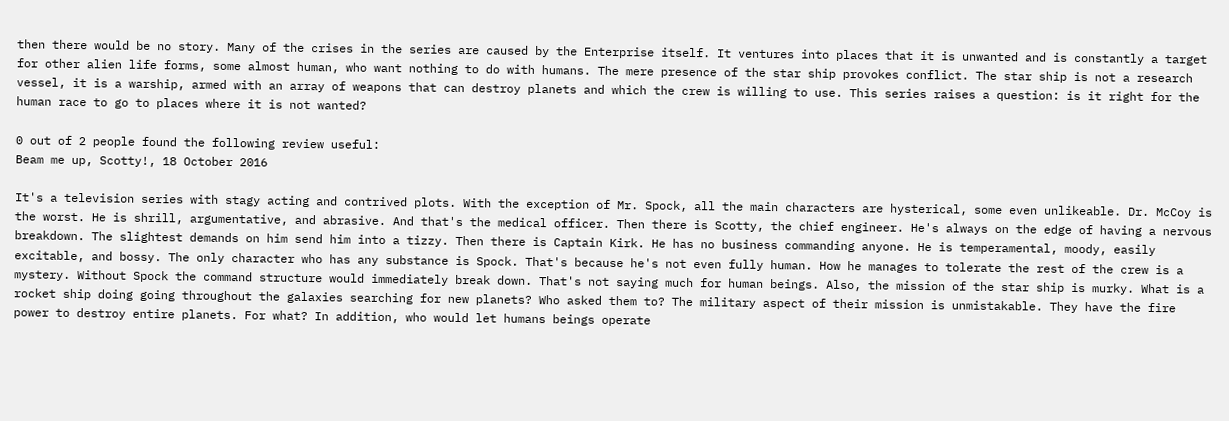then there would be no story. Many of the crises in the series are caused by the Enterprise itself. It ventures into places that it is unwanted and is constantly a target for other alien life forms, some almost human, who want nothing to do with humans. The mere presence of the star ship provokes conflict. The star ship is not a research vessel, it is a warship, armed with an array of weapons that can destroy planets and which the crew is willing to use. This series raises a question: is it right for the human race to go to places where it is not wanted?

0 out of 2 people found the following review useful:
Beam me up, Scotty!, 18 October 2016

It's a television series with stagy acting and contrived plots. With the exception of Mr. Spock, all the main characters are hysterical, some even unlikeable. Dr. McCoy is the worst. He is shrill, argumentative, and abrasive. And that's the medical officer. Then there is Scotty, the chief engineer. He's always on the edge of having a nervous breakdown. The slightest demands on him send him into a tizzy. Then there is Captain Kirk. He has no business commanding anyone. He is temperamental, moody, easily excitable, and bossy. The only character who has any substance is Spock. That's because he's not even fully human. How he manages to tolerate the rest of the crew is a mystery. Without Spock the command structure would immediately break down. That's not saying much for human beings. Also, the mission of the star ship is murky. What is a rocket ship doing going throughout the galaxies searching for new planets? Who asked them to? The military aspect of their mission is unmistakable. They have the fire power to destroy entire planets. For what? In addition, who would let humans beings operate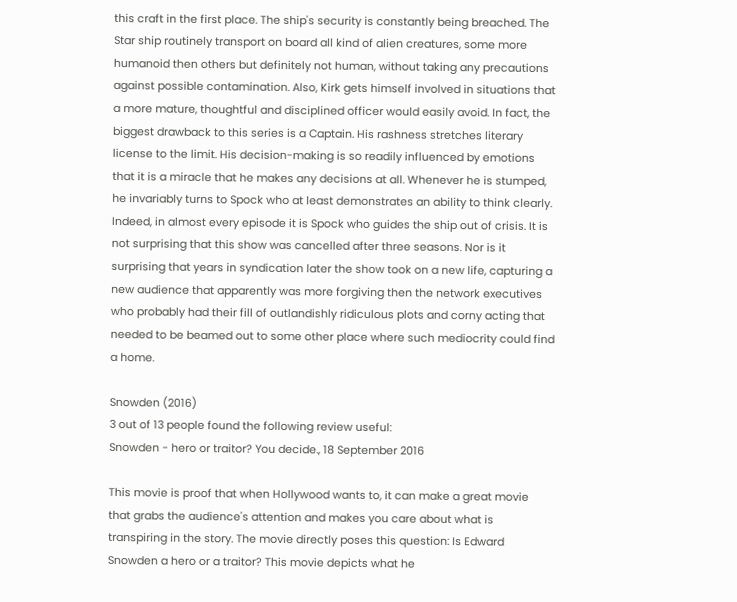this craft in the first place. The ship's security is constantly being breached. The Star ship routinely transport on board all kind of alien creatures, some more humanoid then others but definitely not human, without taking any precautions against possible contamination. Also, Kirk gets himself involved in situations that a more mature, thoughtful and disciplined officer would easily avoid. In fact, the biggest drawback to this series is a Captain. His rashness stretches literary license to the limit. His decision-making is so readily influenced by emotions that it is a miracle that he makes any decisions at all. Whenever he is stumped, he invariably turns to Spock who at least demonstrates an ability to think clearly. Indeed, in almost every episode it is Spock who guides the ship out of crisis. It is not surprising that this show was cancelled after three seasons. Nor is it surprising that years in syndication later the show took on a new life, capturing a new audience that apparently was more forgiving then the network executives who probably had their fill of outlandishly ridiculous plots and corny acting that needed to be beamed out to some other place where such mediocrity could find a home.

Snowden (2016)
3 out of 13 people found the following review useful:
Snowden - hero or traitor? You decide., 18 September 2016

This movie is proof that when Hollywood wants to, it can make a great movie that grabs the audience's attention and makes you care about what is transpiring in the story. The movie directly poses this question: Is Edward Snowden a hero or a traitor? This movie depicts what he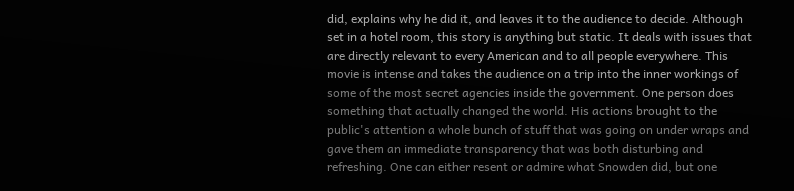did, explains why he did it, and leaves it to the audience to decide. Although set in a hotel room, this story is anything but static. It deals with issues that are directly relevant to every American and to all people everywhere. This movie is intense and takes the audience on a trip into the inner workings of some of the most secret agencies inside the government. One person does something that actually changed the world. His actions brought to the public's attention a whole bunch of stuff that was going on under wraps and gave them an immediate transparency that was both disturbing and refreshing. One can either resent or admire what Snowden did, but one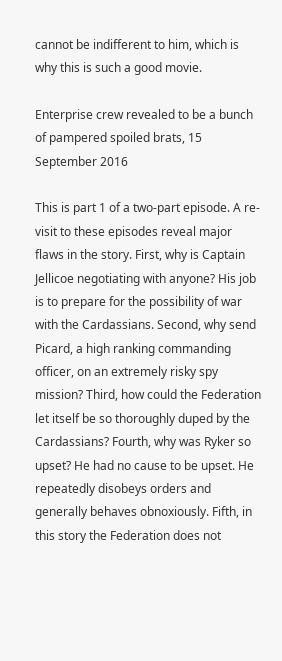cannot be indifferent to him, which is why this is such a good movie.

Enterprise crew revealed to be a bunch of pampered spoiled brats, 15 September 2016

This is part 1 of a two-part episode. A re-visit to these episodes reveal major flaws in the story. First, why is Captain Jellicoe negotiating with anyone? His job is to prepare for the possibility of war with the Cardassians. Second, why send Picard, a high ranking commanding officer, on an extremely risky spy mission? Third, how could the Federation let itself be so thoroughly duped by the Cardassians? Fourth, why was Ryker so upset? He had no cause to be upset. He repeatedly disobeys orders and generally behaves obnoxiously. Fifth, in this story the Federation does not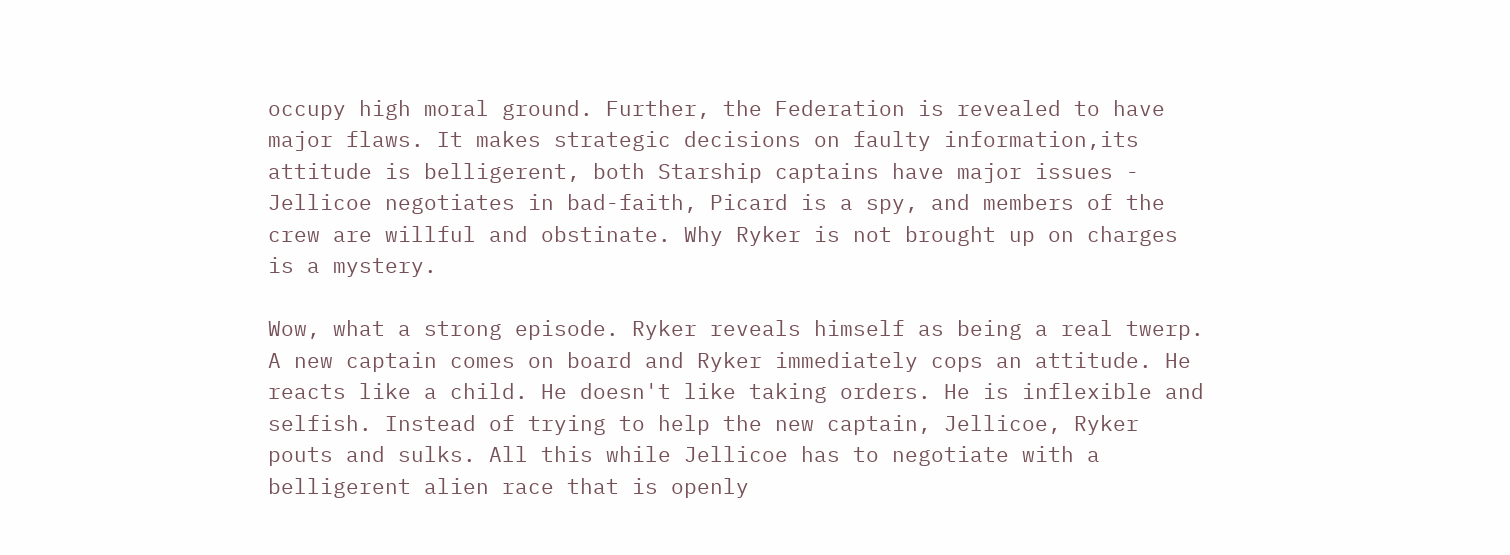occupy high moral ground. Further, the Federation is revealed to have major flaws. It makes strategic decisions on faulty information,its attitude is belligerent, both Starship captains have major issues - Jellicoe negotiates in bad-faith, Picard is a spy, and members of the crew are willful and obstinate. Why Ryker is not brought up on charges is a mystery.

Wow, what a strong episode. Ryker reveals himself as being a real twerp. A new captain comes on board and Ryker immediately cops an attitude. He reacts like a child. He doesn't like taking orders. He is inflexible and selfish. Instead of trying to help the new captain, Jellicoe, Ryker pouts and sulks. All this while Jellicoe has to negotiate with a belligerent alien race that is openly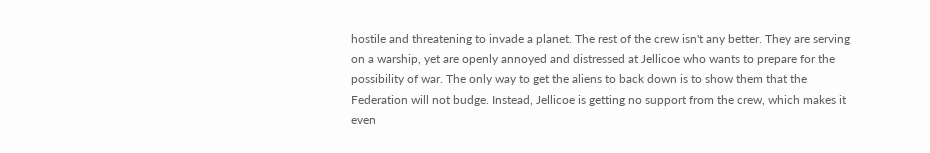hostile and threatening to invade a planet. The rest of the crew isn't any better. They are serving on a warship, yet are openly annoyed and distressed at Jellicoe who wants to prepare for the possibility of war. The only way to get the aliens to back down is to show them that the Federation will not budge. Instead, Jellicoe is getting no support from the crew, which makes it even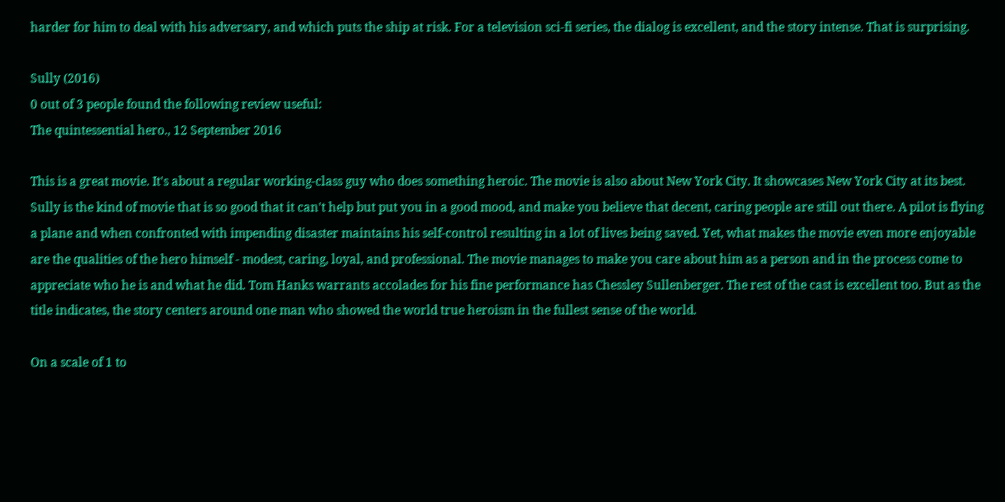harder for him to deal with his adversary, and which puts the ship at risk. For a television sci-fi series, the dialog is excellent, and the story intense. That is surprising.

Sully (2016)
0 out of 3 people found the following review useful:
The quintessential hero., 12 September 2016

This is a great movie. It's about a regular working-class guy who does something heroic. The movie is also about New York City. It showcases New York City at its best. Sully is the kind of movie that is so good that it can't help but put you in a good mood, and make you believe that decent, caring people are still out there. A pilot is flying a plane and when confronted with impending disaster maintains his self-control resulting in a lot of lives being saved. Yet, what makes the movie even more enjoyable are the qualities of the hero himself - modest, caring, loyal, and professional. The movie manages to make you care about him as a person and in the process come to appreciate who he is and what he did. Tom Hanks warrants accolades for his fine performance has Chessley Sullenberger. The rest of the cast is excellent too. But as the title indicates, the story centers around one man who showed the world true heroism in the fullest sense of the world.

On a scale of 1 to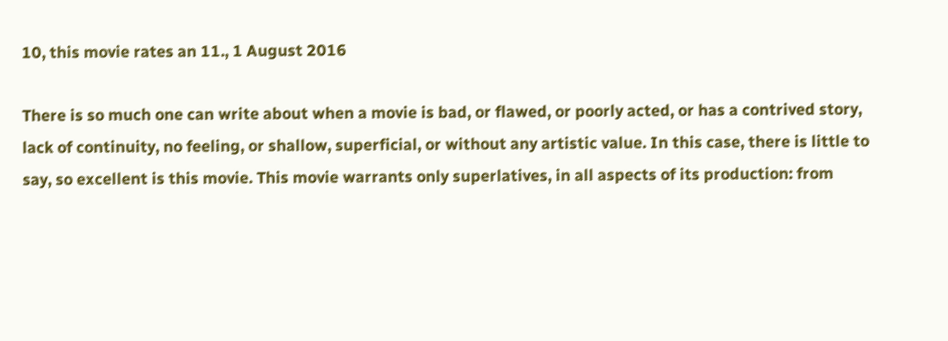10, this movie rates an 11., 1 August 2016

There is so much one can write about when a movie is bad, or flawed, or poorly acted, or has a contrived story, lack of continuity, no feeling, or shallow, superficial, or without any artistic value. In this case, there is little to say, so excellent is this movie. This movie warrants only superlatives, in all aspects of its production: from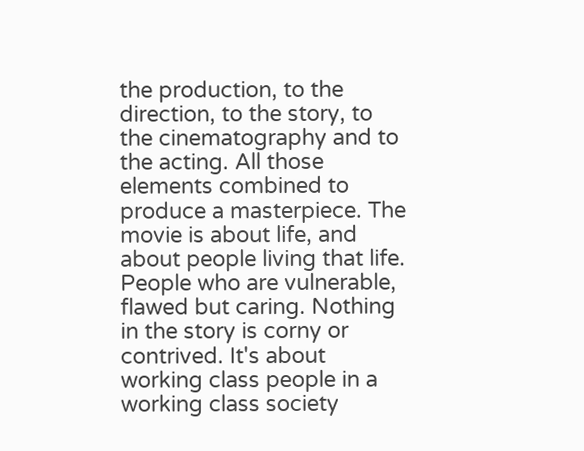the production, to the direction, to the story, to the cinematography and to the acting. All those elements combined to produce a masterpiece. The movie is about life, and about people living that life. People who are vulnerable, flawed but caring. Nothing in the story is corny or contrived. It's about working class people in a working class society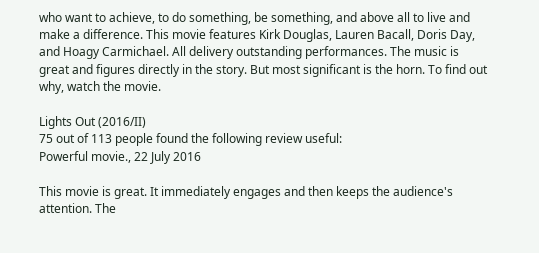who want to achieve, to do something, be something, and above all to live and make a difference. This movie features Kirk Douglas, Lauren Bacall, Doris Day, and Hoagy Carmichael. All delivery outstanding performances. The music is great and figures directly in the story. But most significant is the horn. To find out why, watch the movie.

Lights Out (2016/II)
75 out of 113 people found the following review useful:
Powerful movie., 22 July 2016

This movie is great. It immediately engages and then keeps the audience's attention. The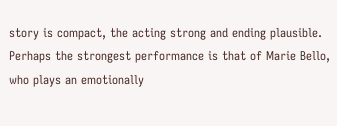story is compact, the acting strong and ending plausible. Perhaps the strongest performance is that of Marie Bello, who plays an emotionally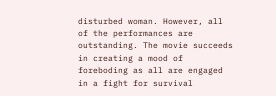disturbed woman. However, all of the performances are outstanding. The movie succeeds in creating a mood of foreboding as all are engaged in a fight for survival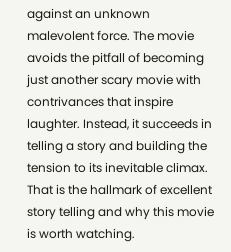against an unknown malevolent force. The movie avoids the pitfall of becoming just another scary movie with contrivances that inspire laughter. Instead, it succeeds in telling a story and building the tension to its inevitable climax. That is the hallmark of excellent story telling and why this movie is worth watching.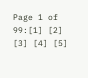Page 1 of 99:[1] [2] [3] [4] [5]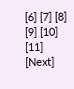[6] [7] [8] [9] [10] [11] [Next]